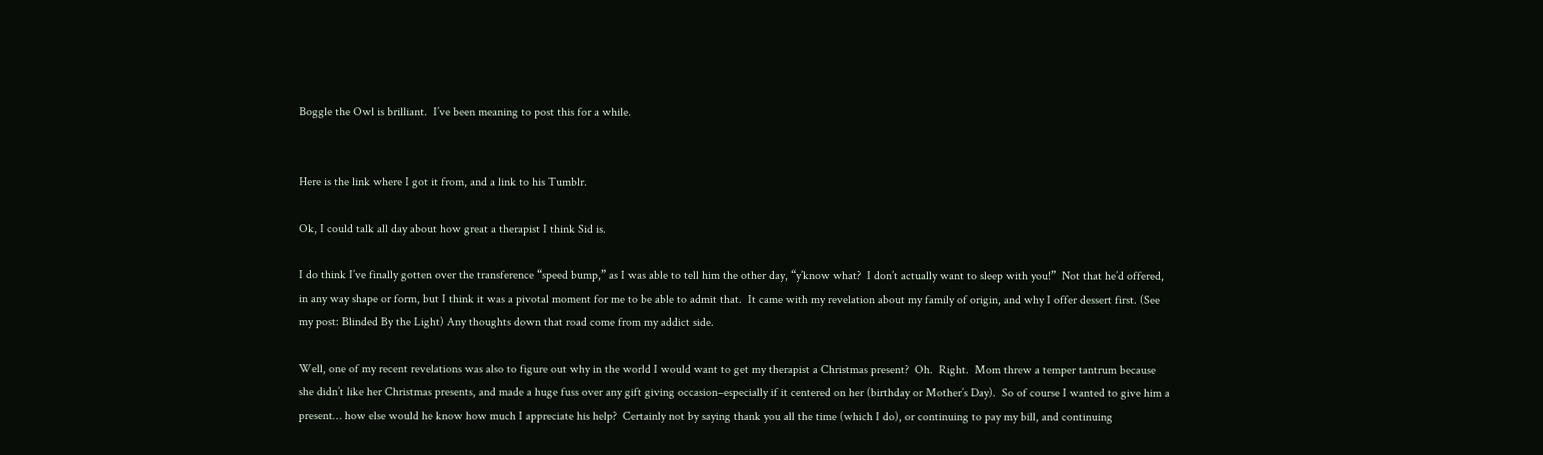Boggle the Owl is brilliant.  I’ve been meaning to post this for a while.


Here is the link where I got it from, and a link to his Tumblr.

Ok, I could talk all day about how great a therapist I think Sid is.

I do think I’ve finally gotten over the transference “speed bump,” as I was able to tell him the other day, “y’know what?  I don’t actually want to sleep with you!”  Not that he’d offered, in any way shape or form, but I think it was a pivotal moment for me to be able to admit that.  It came with my revelation about my family of origin, and why I offer dessert first. (See my post: Blinded By the Light) Any thoughts down that road come from my addict side.

Well, one of my recent revelations was also to figure out why in the world I would want to get my therapist a Christmas present?  Oh.  Right.  Mom threw a temper tantrum because she didn’t like her Christmas presents, and made a huge fuss over any gift giving occasion–especially if it centered on her (birthday or Mother’s Day).  So of course I wanted to give him a present… how else would he know how much I appreciate his help?  Certainly not by saying thank you all the time (which I do), or continuing to pay my bill, and continuing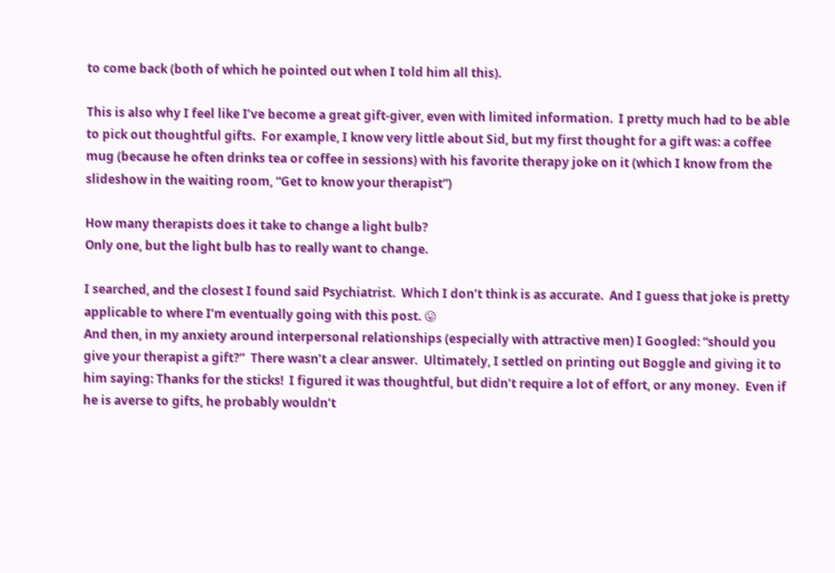to come back (both of which he pointed out when I told him all this).

This is also why I feel like I’ve become a great gift-giver, even with limited information.  I pretty much had to be able to pick out thoughtful gifts.  For example, I know very little about Sid, but my first thought for a gift was: a coffee mug (because he often drinks tea or coffee in sessions) with his favorite therapy joke on it (which I know from the slideshow in the waiting room, “Get to know your therapist”)

How many therapists does it take to change a light bulb?
Only one, but the light bulb has to really want to change.

I searched, and the closest I found said Psychiatrist.  Which I don’t think is as accurate.  And I guess that joke is pretty applicable to where I’m eventually going with this post. 😛
And then, in my anxiety around interpersonal relationships (especially with attractive men) I Googled: “should you give your therapist a gift?”  There wasn’t a clear answer.  Ultimately, I settled on printing out Boggle and giving it to him saying: Thanks for the sticks!  I figured it was thoughtful, but didn’t require a lot of effort, or any money.  Even if he is averse to gifts, he probably wouldn’t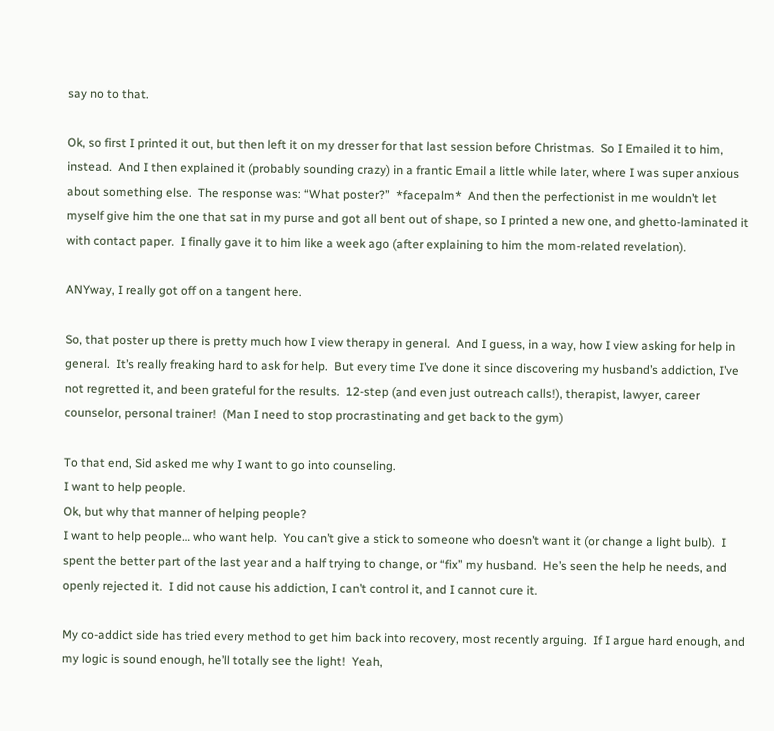say no to that.

Ok, so first I printed it out, but then left it on my dresser for that last session before Christmas.  So I Emailed it to him, instead.  And I then explained it (probably sounding crazy) in a frantic Email a little while later, where I was super anxious about something else.  The response was: “What poster?”  *facepalm*  And then the perfectionist in me wouldn’t let myself give him the one that sat in my purse and got all bent out of shape, so I printed a new one, and ghetto-laminated it with contact paper.  I finally gave it to him like a week ago (after explaining to him the mom-related revelation).

ANYway, I really got off on a tangent here.

So, that poster up there is pretty much how I view therapy in general.  And I guess, in a way, how I view asking for help in general.  It’s really freaking hard to ask for help.  But every time I’ve done it since discovering my husband’s addiction, I’ve not regretted it, and been grateful for the results.  12-step (and even just outreach calls!), therapist, lawyer, career counselor, personal trainer!  (Man I need to stop procrastinating and get back to the gym)

To that end, Sid asked me why I want to go into counseling.
I want to help people.
Ok, but why that manner of helping people?
I want to help people… who want help.  You can’t give a stick to someone who doesn’t want it (or change a light bulb).  I spent the better part of the last year and a half trying to change, or “fix” my husband.  He’s seen the help he needs, and openly rejected it.  I did not cause his addiction, I can’t control it, and I cannot cure it.

My co-addict side has tried every method to get him back into recovery, most recently arguing.  If I argue hard enough, and my logic is sound enough, he’ll totally see the light!  Yeah,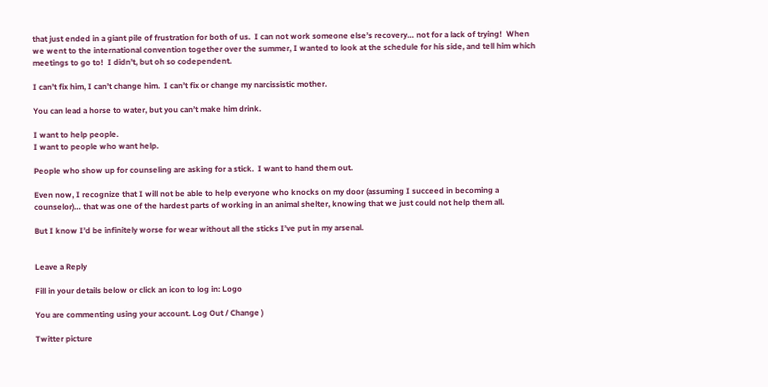that just ended in a giant pile of frustration for both of us.  I can not work someone else’s recovery… not for a lack of trying!  When we went to the international convention together over the summer, I wanted to look at the schedule for his side, and tell him which meetings to go to!  I didn’t, but oh so codependent.

I can’t fix him, I can’t change him.  I can’t fix or change my narcissistic mother.

You can lead a horse to water, but you can’t make him drink.

I want to help people.
I want to people who want help.

People who show up for counseling are asking for a stick.  I want to hand them out.

Even now, I recognize that I will not be able to help everyone who knocks on my door (assuming I succeed in becoming a counselor)… that was one of the hardest parts of working in an animal shelter, knowing that we just could not help them all.

But I know I’d be infinitely worse for wear without all the sticks I’ve put in my arsenal.


Leave a Reply

Fill in your details below or click an icon to log in: Logo

You are commenting using your account. Log Out / Change )

Twitter picture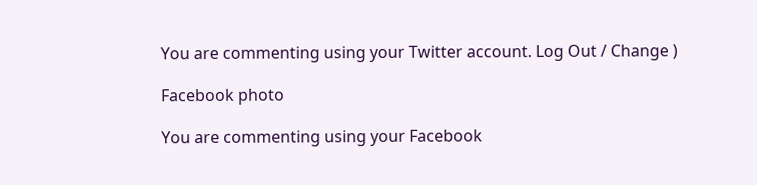You are commenting using your Twitter account. Log Out / Change )

Facebook photo

You are commenting using your Facebook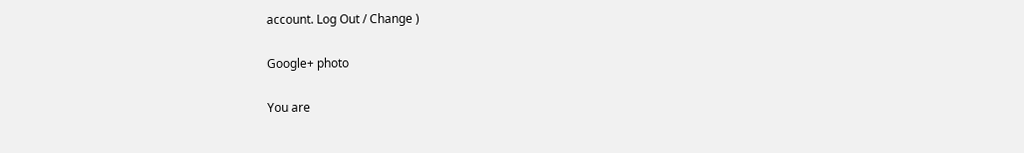account. Log Out / Change )

Google+ photo

You are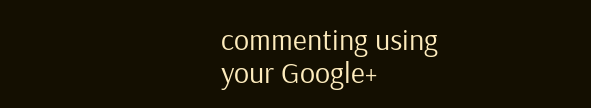commenting using your Google+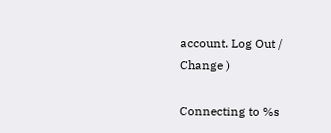account. Log Out / Change )

Connecting to %s